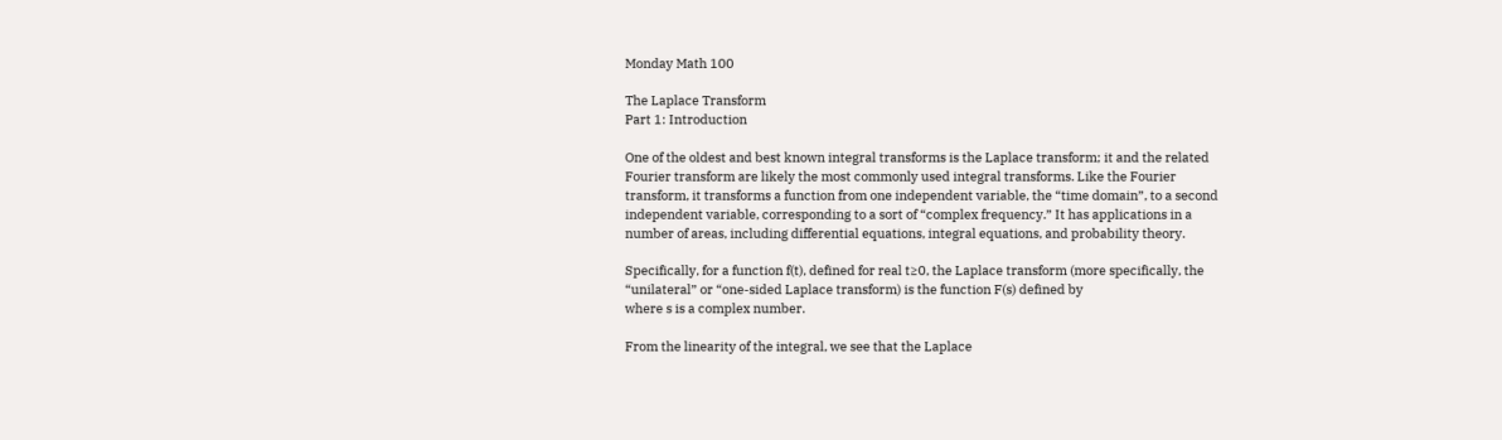Monday Math 100

The Laplace Transform
Part 1: Introduction

One of the oldest and best known integral transforms is the Laplace transform; it and the related Fourier transform are likely the most commonly used integral transforms. Like the Fourier transform, it transforms a function from one independent variable, the “time domain”, to a second independent variable, corresponding to a sort of “complex frequency.” It has applications in a number of areas, including differential equations, integral equations, and probability theory.

Specifically, for a function f(t), defined for real t≥0, the Laplace transform (more specifically, the “unilateral” or “one-sided Laplace transform) is the function F(s) defined by
where s is a complex number.

From the linearity of the integral, we see that the Laplace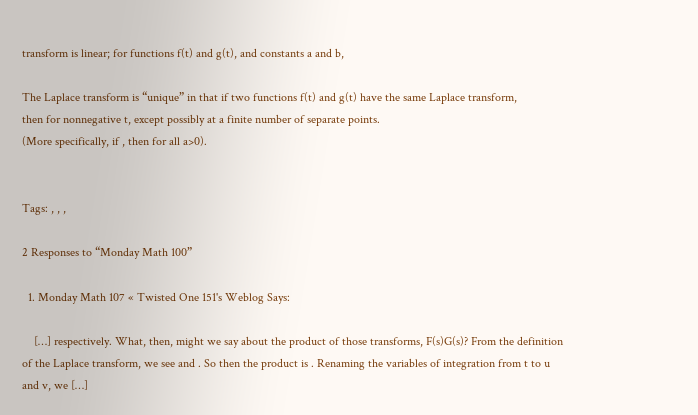transform is linear; for functions f(t) and g(t), and constants a and b,

The Laplace transform is “unique” in that if two functions f(t) and g(t) have the same Laplace transform,
then for nonnegative t, except possibly at a finite number of separate points.
(More specifically, if , then for all a>0).


Tags: , , ,

2 Responses to “Monday Math 100”

  1. Monday Math 107 « Twisted One 151's Weblog Says:

    […] respectively. What, then, might we say about the product of those transforms, F(s)G(s)? From the definition of the Laplace transform, we see and . So then the product is . Renaming the variables of integration from t to u and v, we […]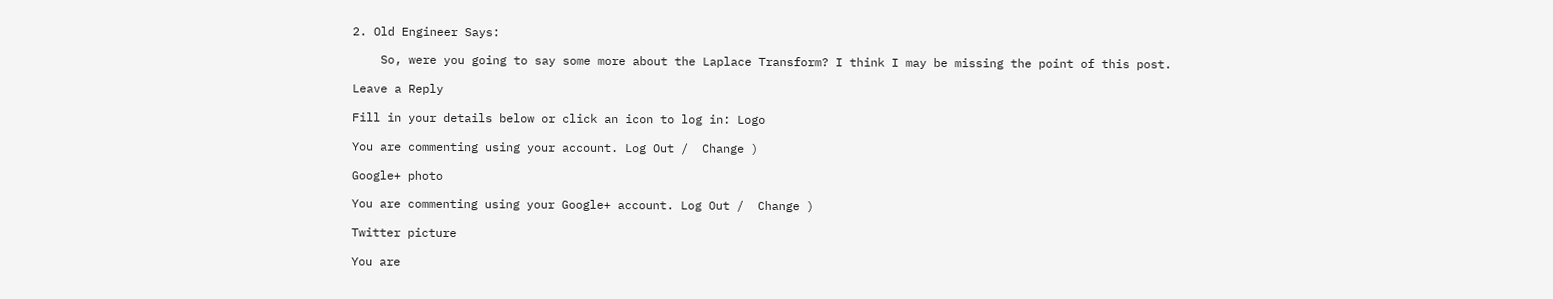2. Old Engineer Says:

    So, were you going to say some more about the Laplace Transform? I think I may be missing the point of this post.

Leave a Reply

Fill in your details below or click an icon to log in: Logo

You are commenting using your account. Log Out /  Change )

Google+ photo

You are commenting using your Google+ account. Log Out /  Change )

Twitter picture

You are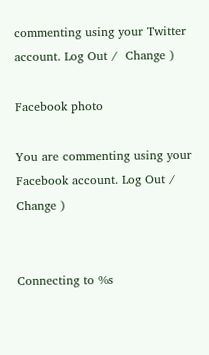commenting using your Twitter account. Log Out /  Change )

Facebook photo

You are commenting using your Facebook account. Log Out /  Change )


Connecting to %s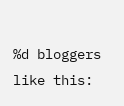%d bloggers like this: